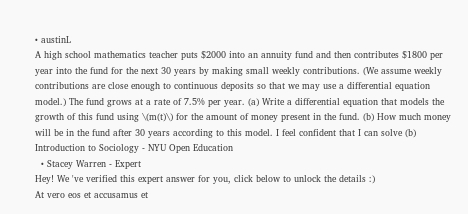• austinL
A high school mathematics teacher puts $2000 into an annuity fund and then contributes $1800 per year into the fund for the next 30 years by making small weekly contributions. (We assume weekly contributions are close enough to continuous deposits so that we may use a differential equation model.) The fund grows at a rate of 7.5% per year. (a) Write a differential equation that models the growth of this fund using \(m(t)\) for the amount of money present in the fund. (b) How much money will be in the fund after 30 years according to this model. I feel confident that I can solve (b)
Introduction to Sociology - NYU Open Education
  • Stacey Warren - Expert
Hey! We 've verified this expert answer for you, click below to unlock the details :)
At vero eos et accusamus et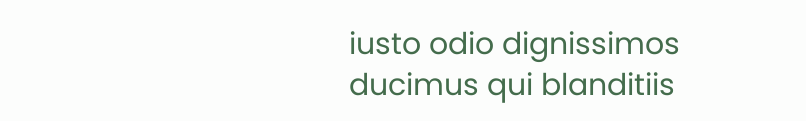iusto odio dignissimos ducimus qui blanditiis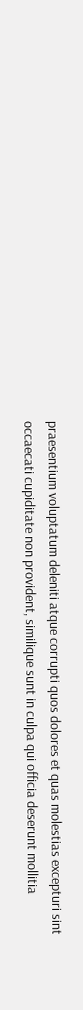praesentium voluptatum deleniti atque corrupti quos dolores et quas molestias excepturi sint occaecati cupiditate non provident, similique sunt in culpa qui officia deserunt mollitia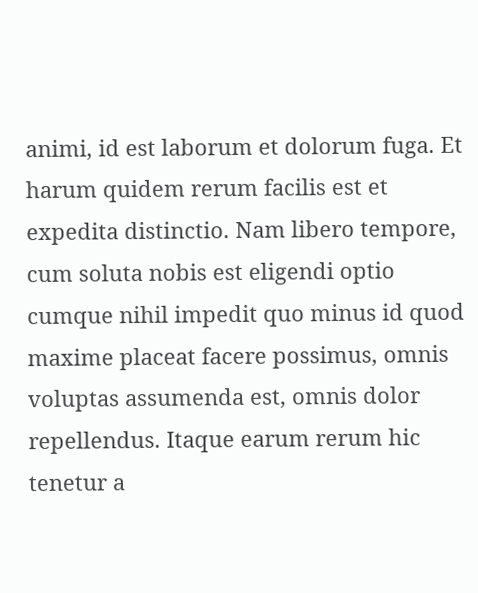animi, id est laborum et dolorum fuga. Et harum quidem rerum facilis est et expedita distinctio. Nam libero tempore, cum soluta nobis est eligendi optio cumque nihil impedit quo minus id quod maxime placeat facere possimus, omnis voluptas assumenda est, omnis dolor repellendus. Itaque earum rerum hic tenetur a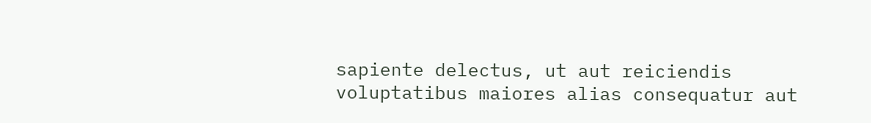sapiente delectus, ut aut reiciendis voluptatibus maiores alias consequatur aut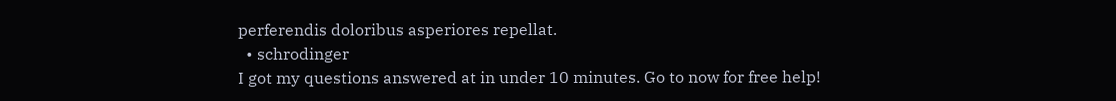perferendis doloribus asperiores repellat.
  • schrodinger
I got my questions answered at in under 10 minutes. Go to now for free help!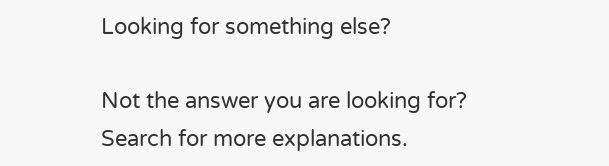Looking for something else?

Not the answer you are looking for? Search for more explanations.